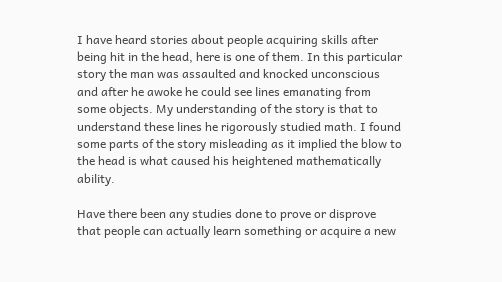I have heard stories about people acquiring skills after being hit in the head, here is one of them. In this particular story the man was assaulted and knocked unconscious and after he awoke he could see lines emanating from some objects. My understanding of the story is that to understand these lines he rigorously studied math. I found some parts of the story misleading as it implied the blow to the head is what caused his heightened mathematically ability.

Have there been any studies done to prove or disprove that people can actually learn something or acquire a new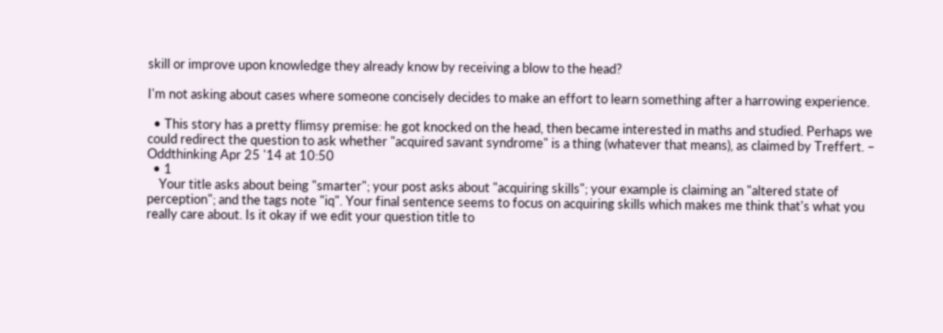skill or improve upon knowledge they already know by receiving a blow to the head?

I'm not asking about cases where someone concisely decides to make an effort to learn something after a harrowing experience.

  • This story has a pretty flimsy premise: he got knocked on the head, then became interested in maths and studied. Perhaps we could redirect the question to ask whether "acquired savant syndrome" is a thing (whatever that means), as claimed by Treffert. – Oddthinking Apr 25 '14 at 10:50
  • 1
    Your title asks about being "smarter"; your post asks about "acquiring skills"; your example is claiming an "altered state of perception"; and the tags note "iq". Your final sentence seems to focus on acquiring skills which makes me think that's what you really care about. Is it okay if we edit your question title to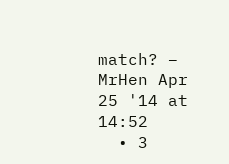match? – MrHen Apr 25 '14 at 14:52
  • 3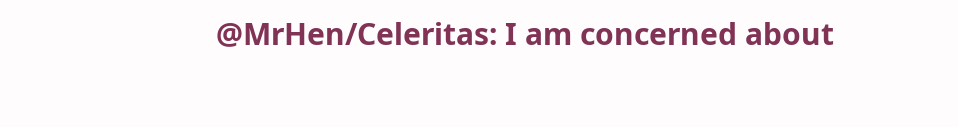@MrHen/Celeritas: I am concerned about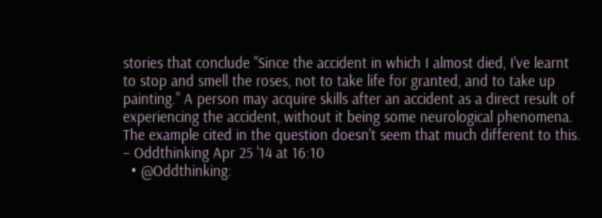stories that conclude "Since the accident in which I almost died, I've learnt to stop and smell the roses, not to take life for granted, and to take up painting." A person may acquire skills after an accident as a direct result of experiencing the accident, without it being some neurological phenomena. The example cited in the question doesn't seem that much different to this. – Oddthinking Apr 25 '14 at 16:10
  • @Oddthinking: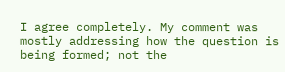I agree completely. My comment was mostly addressing how the question is being formed; not the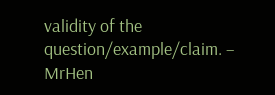validity of the question/example/claim. – MrHen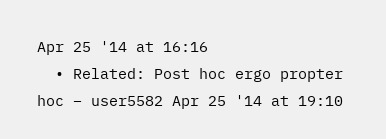Apr 25 '14 at 16:16
  • Related: Post hoc ergo propter hoc – user5582 Apr 25 '14 at 19:10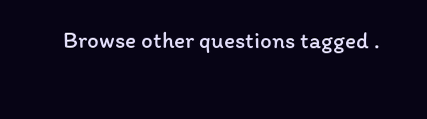Browse other questions tagged .